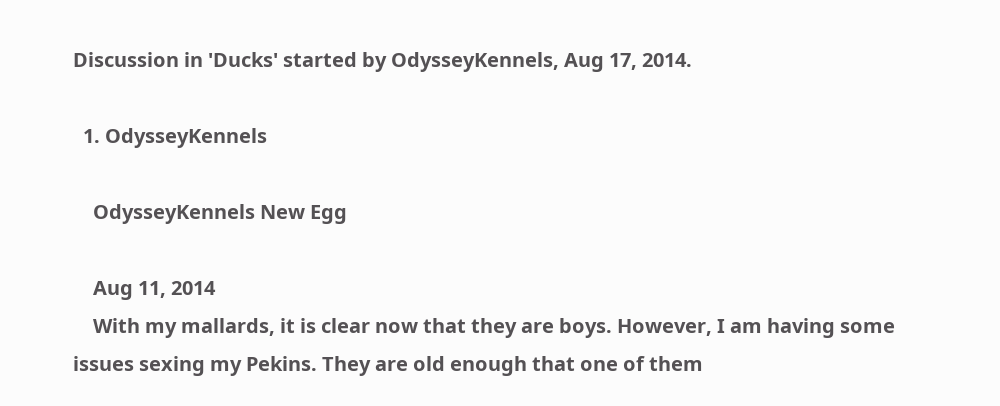Discussion in 'Ducks' started by OdysseyKennels, Aug 17, 2014.

  1. OdysseyKennels

    OdysseyKennels New Egg

    Aug 11, 2014
    With my mallards, it is clear now that they are boys. However, I am having some issues sexing my Pekins. They are old enough that one of them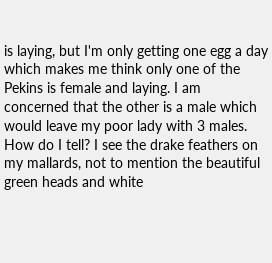is laying, but I'm only getting one egg a day which makes me think only one of the Pekins is female and laying. I am concerned that the other is a male which would leave my poor lady with 3 males. How do I tell? I see the drake feathers on my mallards, not to mention the beautiful green heads and white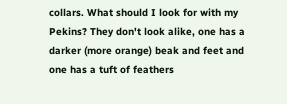collars. What should I look for with my Pekins? They don't look alike, one has a darker (more orange) beak and feet and one has a tuft of feathers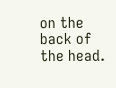on the back of the head.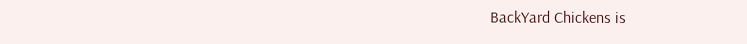BackYard Chickens is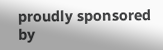proudly sponsored by